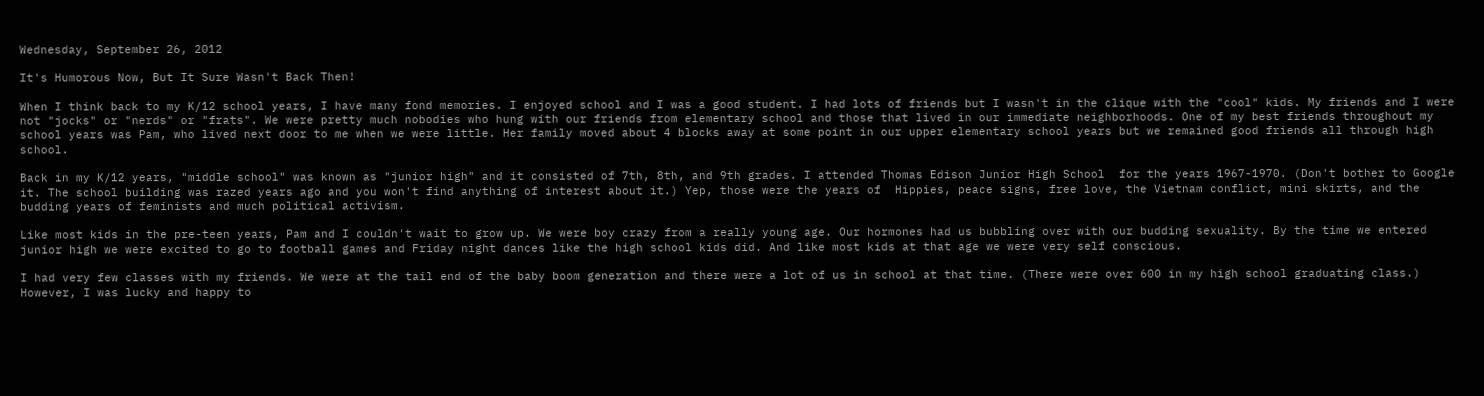Wednesday, September 26, 2012

It's Humorous Now, But It Sure Wasn't Back Then!

When I think back to my K/12 school years, I have many fond memories. I enjoyed school and I was a good student. I had lots of friends but I wasn't in the clique with the "cool" kids. My friends and I were not "jocks" or "nerds" or "frats". We were pretty much nobodies who hung with our friends from elementary school and those that lived in our immediate neighborhoods. One of my best friends throughout my school years was Pam, who lived next door to me when we were little. Her family moved about 4 blocks away at some point in our upper elementary school years but we remained good friends all through high school.

Back in my K/12 years, "middle school" was known as "junior high" and it consisted of 7th, 8th, and 9th grades. I attended Thomas Edison Junior High School  for the years 1967-1970. (Don't bother to Google it. The school building was razed years ago and you won't find anything of interest about it.) Yep, those were the years of  Hippies, peace signs, free love, the Vietnam conflict, mini skirts, and the budding years of feminists and much political activism.

Like most kids in the pre-teen years, Pam and I couldn't wait to grow up. We were boy crazy from a really young age. Our hormones had us bubbling over with our budding sexuality. By the time we entered junior high we were excited to go to football games and Friday night dances like the high school kids did. And like most kids at that age we were very self conscious.

I had very few classes with my friends. We were at the tail end of the baby boom generation and there were a lot of us in school at that time. (There were over 600 in my high school graduating class.) However, I was lucky and happy to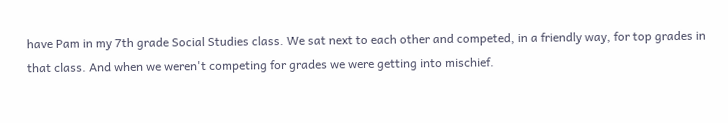have Pam in my 7th grade Social Studies class. We sat next to each other and competed, in a friendly way, for top grades in that class. And when we weren't competing for grades we were getting into mischief.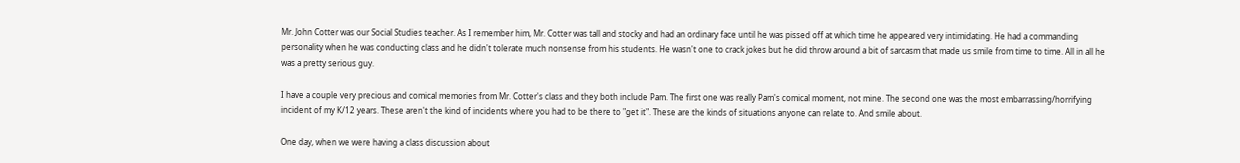Mr. John Cotter was our Social Studies teacher. As I remember him, Mr. Cotter was tall and stocky and had an ordinary face until he was pissed off at which time he appeared very intimidating. He had a commanding personality when he was conducting class and he didn't tolerate much nonsense from his students. He wasn't one to crack jokes but he did throw around a bit of sarcasm that made us smile from time to time. All in all he was a pretty serious guy.

I have a couple very precious and comical memories from Mr. Cotter's class and they both include Pam. The first one was really Pam's comical moment, not mine. The second one was the most embarrassing/horrifying incident of my K/12 years. These aren't the kind of incidents where you had to be there to "get it". These are the kinds of situations anyone can relate to. And smile about.

One day, when we were having a class discussion about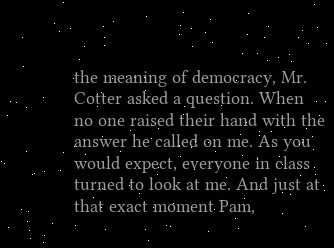the meaning of democracy, Mr. Cotter asked a question. When no one raised their hand with the answer he called on me. As you would expect, everyone in class turned to look at me. And just at that exact moment Pam,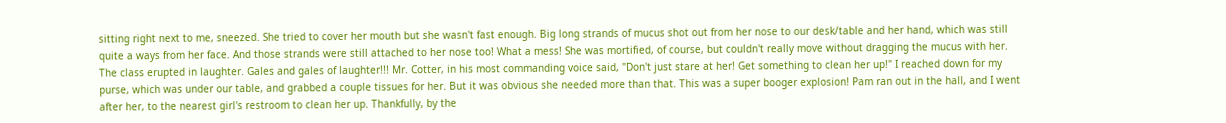sitting right next to me, sneezed. She tried to cover her mouth but she wasn't fast enough. Big long strands of mucus shot out from her nose to our desk/table and her hand, which was still quite a ways from her face. And those strands were still attached to her nose too! What a mess! She was mortified, of course, but couldn't really move without dragging the mucus with her. The class erupted in laughter. Gales and gales of laughter!!! Mr. Cotter, in his most commanding voice said, "Don't just stare at her! Get something to clean her up!" I reached down for my purse, which was under our table, and grabbed a couple tissues for her. But it was obvious she needed more than that. This was a super booger explosion! Pam ran out in the hall, and I went after her, to the nearest girl's restroom to clean her up. Thankfully, by the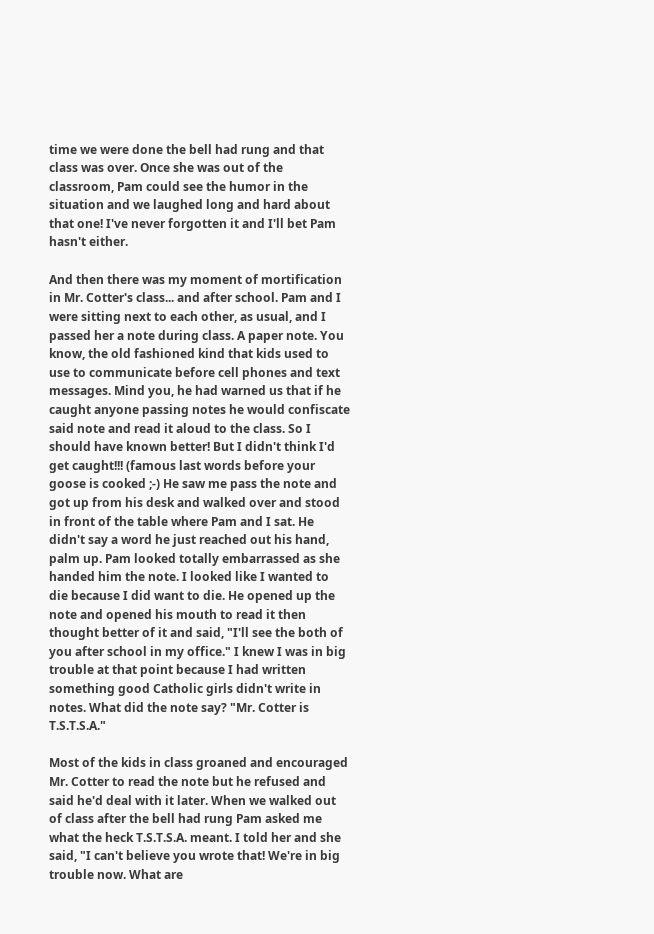time we were done the bell had rung and that class was over. Once she was out of the classroom, Pam could see the humor in the situation and we laughed long and hard about that one! I've never forgotten it and I'll bet Pam hasn't either.

And then there was my moment of mortification in Mr. Cotter's class... and after school. Pam and I were sitting next to each other, as usual, and I passed her a note during class. A paper note. You know, the old fashioned kind that kids used to use to communicate before cell phones and text messages. Mind you, he had warned us that if he caught anyone passing notes he would confiscate said note and read it aloud to the class. So I should have known better! But I didn't think I'd get caught!!! (famous last words before your goose is cooked ;-) He saw me pass the note and got up from his desk and walked over and stood in front of the table where Pam and I sat. He didn't say a word he just reached out his hand, palm up. Pam looked totally embarrassed as she handed him the note. I looked like I wanted to die because I did want to die. He opened up the note and opened his mouth to read it then thought better of it and said, "I'll see the both of you after school in my office." I knew I was in big trouble at that point because I had written something good Catholic girls didn't write in notes. What did the note say? "Mr. Cotter is T.S.T.S.A."

Most of the kids in class groaned and encouraged Mr. Cotter to read the note but he refused and said he'd deal with it later. When we walked out of class after the bell had rung Pam asked me what the heck T.S.T.S.A. meant. I told her and she said, "I can't believe you wrote that! We're in big trouble now. What are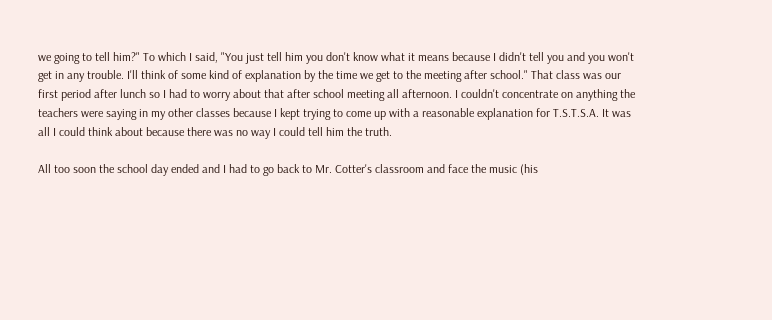we going to tell him?" To which I said, "You just tell him you don't know what it means because I didn't tell you and you won't get in any trouble. I'll think of some kind of explanation by the time we get to the meeting after school." That class was our first period after lunch so I had to worry about that after school meeting all afternoon. I couldn't concentrate on anything the teachers were saying in my other classes because I kept trying to come up with a reasonable explanation for T.S.T.S.A. It was all I could think about because there was no way I could tell him the truth.

All too soon the school day ended and I had to go back to Mr. Cotter's classroom and face the music (his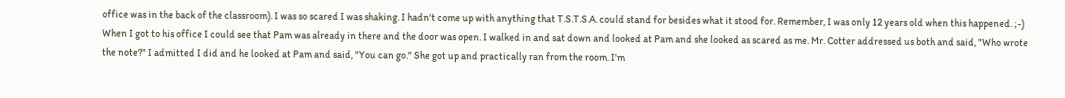office was in the back of the classroom). I was so scared I was shaking. I hadn't come up with anything that T.S.T.S.A. could stand for besides what it stood for. Remember, I was only 12 years old when this happened. ;-) When I got to his office I could see that Pam was already in there and the door was open. I walked in and sat down and looked at Pam and she looked as scared as me. Mr. Cotter addressed us both and said, "Who wrote the note?" I admitted I did and he looked at Pam and said, "You can go." She got up and practically ran from the room. I'm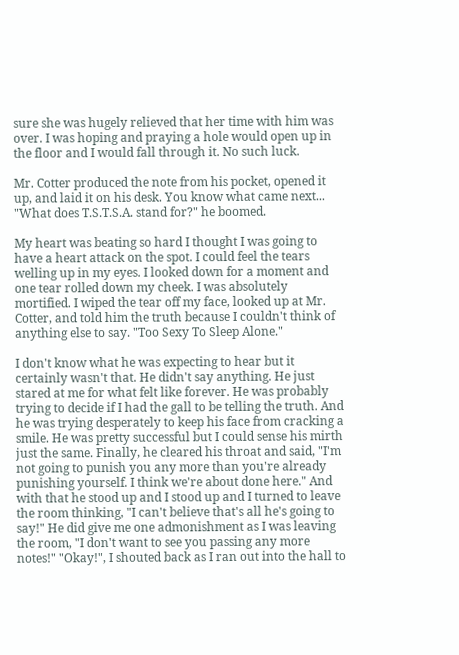sure she was hugely relieved that her time with him was over. I was hoping and praying a hole would open up in the floor and I would fall through it. No such luck.

Mr. Cotter produced the note from his pocket, opened it up, and laid it on his desk. You know what came next... "What does T.S.T.S.A. stand for?" he boomed.

My heart was beating so hard I thought I was going to have a heart attack on the spot. I could feel the tears welling up in my eyes. I looked down for a moment and one tear rolled down my cheek. I was absolutely mortified. I wiped the tear off my face, looked up at Mr. Cotter, and told him the truth because I couldn't think of anything else to say. "Too Sexy To Sleep Alone."

I don't know what he was expecting to hear but it certainly wasn't that. He didn't say anything. He just stared at me for what felt like forever. He was probably trying to decide if I had the gall to be telling the truth. And he was trying desperately to keep his face from cracking a smile. He was pretty successful but I could sense his mirth just the same. Finally, he cleared his throat and said, "I'm not going to punish you any more than you're already punishing yourself. I think we're about done here." And with that he stood up and I stood up and I turned to leave the room thinking, "I can't believe that's all he's going to say!" He did give me one admonishment as I was leaving the room, "I don't want to see you passing any more notes!" "Okay!", I shouted back as I ran out into the hall to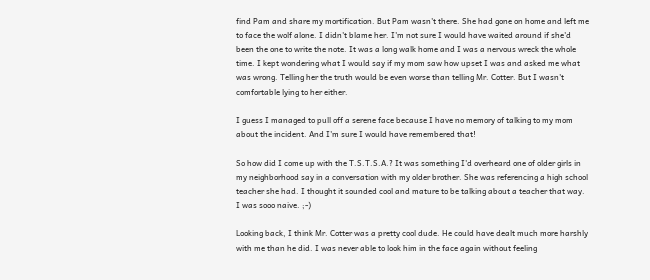find Pam and share my mortification. But Pam wasn't there. She had gone on home and left me to face the wolf alone. I didn't blame her. I'm not sure I would have waited around if she'd been the one to write the note. It was a long walk home and I was a nervous wreck the whole time. I kept wondering what I would say if my mom saw how upset I was and asked me what was wrong. Telling her the truth would be even worse than telling Mr. Cotter. But I wasn't comfortable lying to her either.

I guess I managed to pull off a serene face because I have no memory of talking to my mom about the incident. And I'm sure I would have remembered that!

So how did I come up with the T.S.T.S.A.? It was something I'd overheard one of older girls in my neighborhood say in a conversation with my older brother. She was referencing a high school teacher she had. I thought it sounded cool and mature to be talking about a teacher that way. I was sooo naive. ;-)

Looking back, I think Mr. Cotter was a pretty cool dude. He could have dealt much more harshly with me than he did. I was never able to look him in the face again without feeling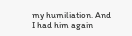my humiliation. And I had him again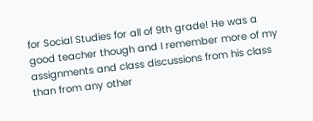for Social Studies for all of 9th grade! He was a good teacher though and I remember more of my assignments and class discussions from his class than from any other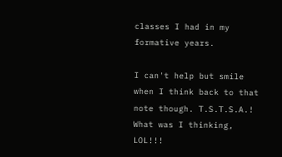classes I had in my formative years.

I can't help but smile when I think back to that note though. T.S.T.S.A.! What was I thinking, LOL!!!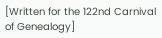[Written for the 122nd Carnival of Genealogy]